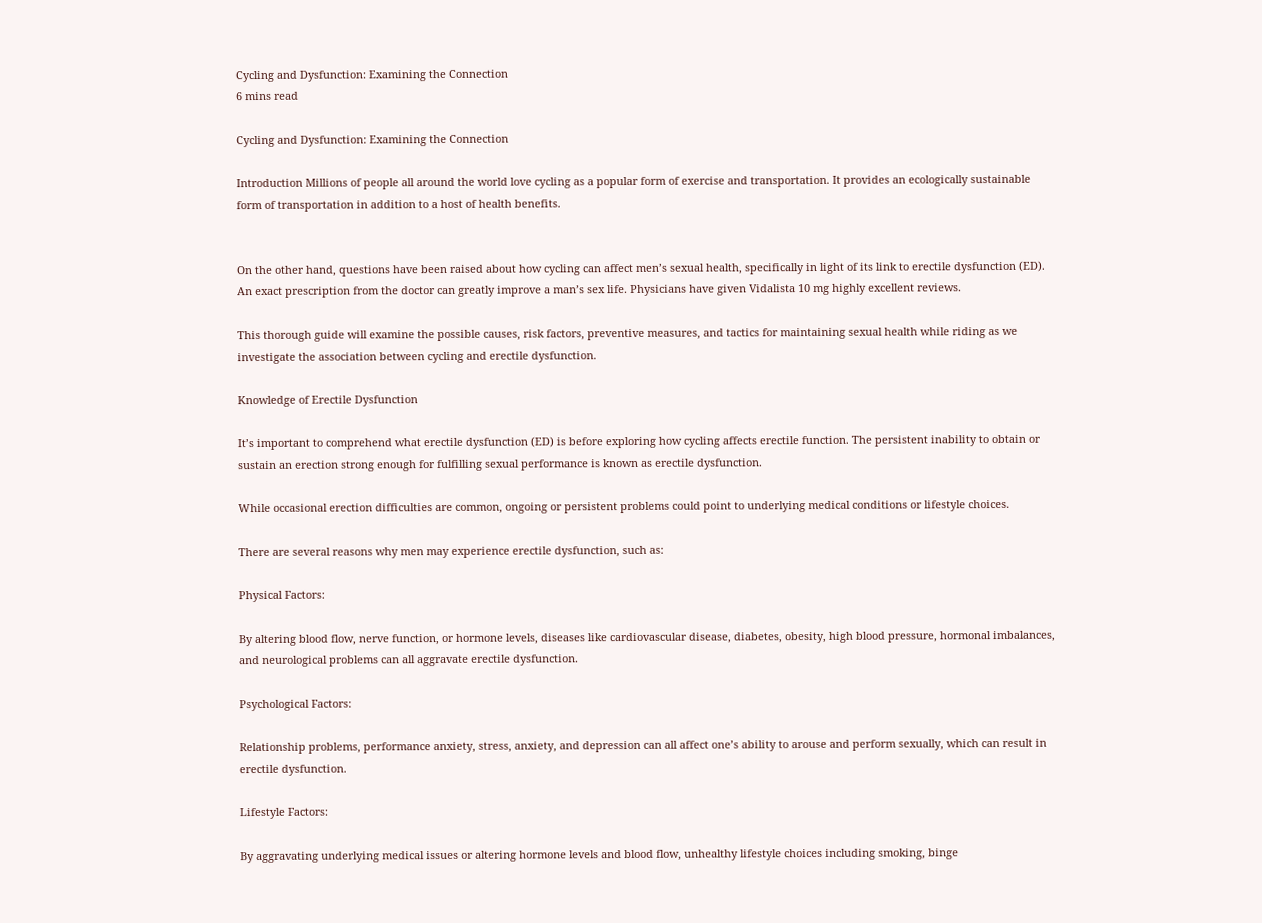Cycling and Dysfunction: Examining the Connection
6 mins read

Cycling and Dysfunction: Examining the Connection

Introduction Millions of people all around the world love cycling as a popular form of exercise and transportation. It provides an ecologically sustainable form of transportation in addition to a host of health benefits.


On the other hand, questions have been raised about how cycling can affect men’s sexual health, specifically in light of its link to erectile dysfunction (ED). An exact prescription from the doctor can greatly improve a man’s sex life. Physicians have given Vidalista 10 mg highly excellent reviews.

This thorough guide will examine the possible causes, risk factors, preventive measures, and tactics for maintaining sexual health while riding as we investigate the association between cycling and erectile dysfunction.

Knowledge of Erectile Dysfunction

It’s important to comprehend what erectile dysfunction (ED) is before exploring how cycling affects erectile function. The persistent inability to obtain or sustain an erection strong enough for fulfilling sexual performance is known as erectile dysfunction.

While occasional erection difficulties are common, ongoing or persistent problems could point to underlying medical conditions or lifestyle choices.

There are several reasons why men may experience erectile dysfunction, such as:

Physical Factors:

By altering blood flow, nerve function, or hormone levels, diseases like cardiovascular disease, diabetes, obesity, high blood pressure, hormonal imbalances, and neurological problems can all aggravate erectile dysfunction.

Psychological Factors:

Relationship problems, performance anxiety, stress, anxiety, and depression can all affect one’s ability to arouse and perform sexually, which can result in erectile dysfunction.

Lifestyle Factors:

By aggravating underlying medical issues or altering hormone levels and blood flow, unhealthy lifestyle choices including smoking, binge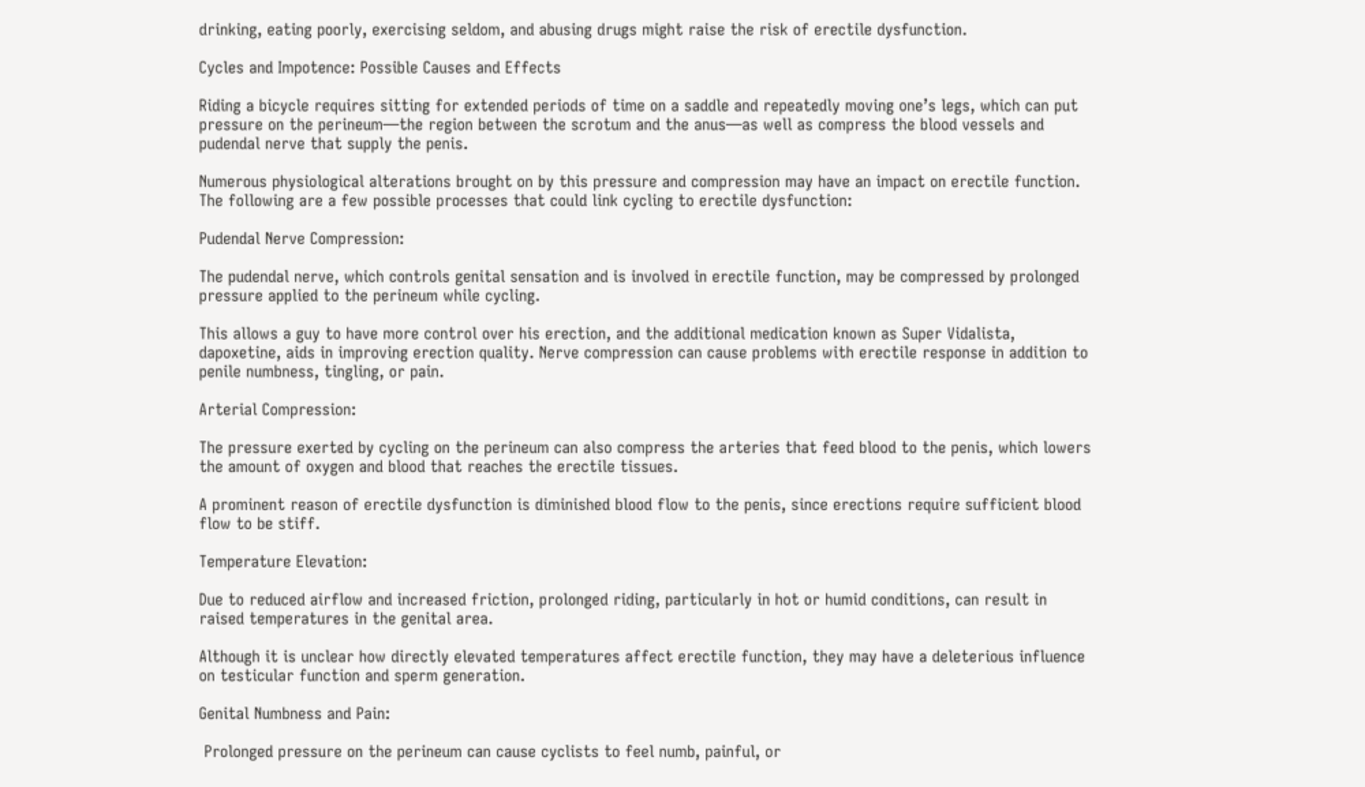drinking, eating poorly, exercising seldom, and abusing drugs might raise the risk of erectile dysfunction.

Cycles and Impotence: Possible Causes and Effects

Riding a bicycle requires sitting for extended periods of time on a saddle and repeatedly moving one’s legs, which can put pressure on the perineum—the region between the scrotum and the anus—as well as compress the blood vessels and pudendal nerve that supply the penis.

Numerous physiological alterations brought on by this pressure and compression may have an impact on erectile function. The following are a few possible processes that could link cycling to erectile dysfunction:

Pudendal Nerve Compression:

The pudendal nerve, which controls genital sensation and is involved in erectile function, may be compressed by prolonged pressure applied to the perineum while cycling.

This allows a guy to have more control over his erection, and the additional medication known as Super Vidalista, dapoxetine, aids in improving erection quality. Nerve compression can cause problems with erectile response in addition to penile numbness, tingling, or pain.

Arterial Compression:

The pressure exerted by cycling on the perineum can also compress the arteries that feed blood to the penis, which lowers the amount of oxygen and blood that reaches the erectile tissues.

A prominent reason of erectile dysfunction is diminished blood flow to the penis, since erections require sufficient blood flow to be stiff.

Temperature Elevation:

Due to reduced airflow and increased friction, prolonged riding, particularly in hot or humid conditions, can result in raised temperatures in the genital area.

Although it is unclear how directly elevated temperatures affect erectile function, they may have a deleterious influence on testicular function and sperm generation.

Genital Numbness and Pain:

 Prolonged pressure on the perineum can cause cyclists to feel numb, painful, or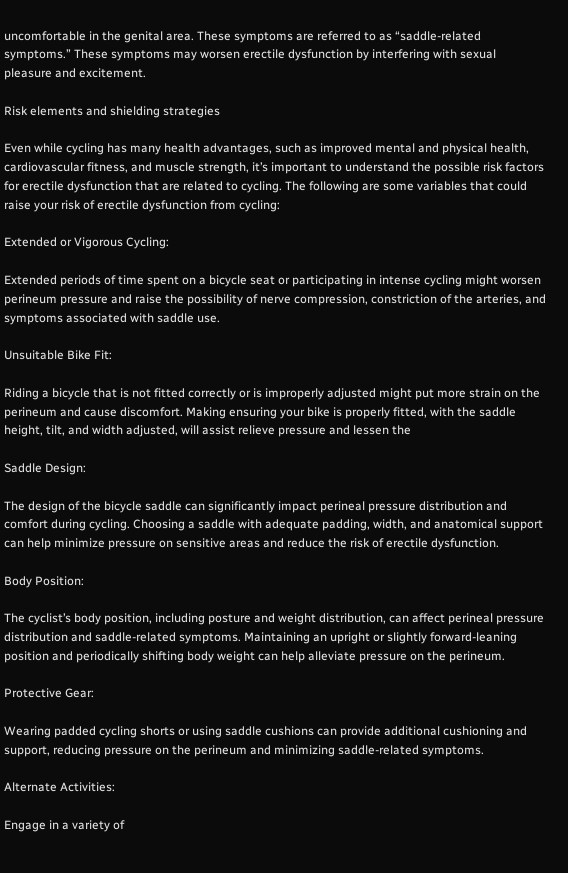uncomfortable in the genital area. These symptoms are referred to as “saddle-related symptoms.” These symptoms may worsen erectile dysfunction by interfering with sexual pleasure and excitement.

Risk elements and shielding strategies

Even while cycling has many health advantages, such as improved mental and physical health, cardiovascular fitness, and muscle strength, it’s important to understand the possible risk factors for erectile dysfunction that are related to cycling. The following are some variables that could raise your risk of erectile dysfunction from cycling:

Extended or Vigorous Cycling:

Extended periods of time spent on a bicycle seat or participating in intense cycling might worsen perineum pressure and raise the possibility of nerve compression, constriction of the arteries, and symptoms associated with saddle use.

Unsuitable Bike Fit:

Riding a bicycle that is not fitted correctly or is improperly adjusted might put more strain on the perineum and cause discomfort. Making ensuring your bike is properly fitted, with the saddle height, tilt, and width adjusted, will assist relieve pressure and lessen the

Saddle Design:

The design of the bicycle saddle can significantly impact perineal pressure distribution and comfort during cycling. Choosing a saddle with adequate padding, width, and anatomical support can help minimize pressure on sensitive areas and reduce the risk of erectile dysfunction.

Body Position:

The cyclist’s body position, including posture and weight distribution, can affect perineal pressure distribution and saddle-related symptoms. Maintaining an upright or slightly forward-leaning position and periodically shifting body weight can help alleviate pressure on the perineum.

Protective Gear:

Wearing padded cycling shorts or using saddle cushions can provide additional cushioning and support, reducing pressure on the perineum and minimizing saddle-related symptoms.

Alternate Activities:

Engage in a variety of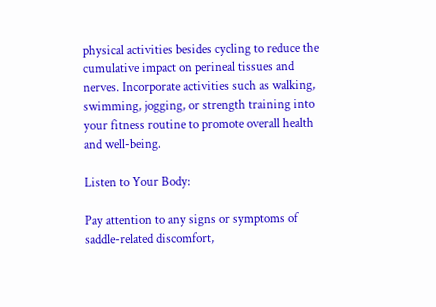physical activities besides cycling to reduce the cumulative impact on perineal tissues and nerves. Incorporate activities such as walking, swimming, jogging, or strength training into your fitness routine to promote overall health and well-being.

Listen to Your Body:

Pay attention to any signs or symptoms of saddle-related discomfort,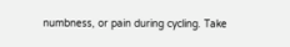numbness, or pain during cycling. Take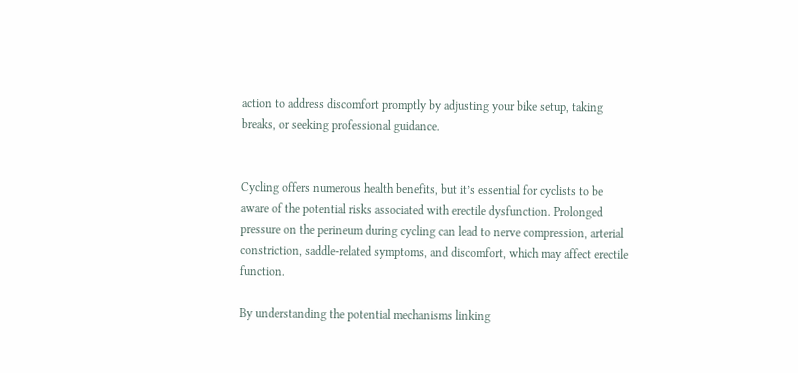action to address discomfort promptly by adjusting your bike setup, taking breaks, or seeking professional guidance.


Cycling offers numerous health benefits, but it’s essential for cyclists to be aware of the potential risks associated with erectile dysfunction. Prolonged pressure on the perineum during cycling can lead to nerve compression, arterial constriction, saddle-related symptoms, and discomfort, which may affect erectile function.

By understanding the potential mechanisms linking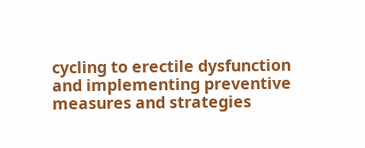cycling to erectile dysfunction and implementing preventive measures and strategies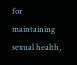for maintaining sexual health,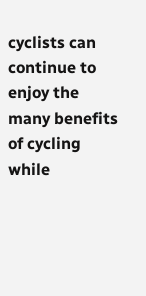cyclists can continue to enjoy the many benefits of cycling while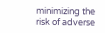minimizing the risk of adverse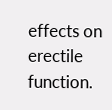effects on erectile function.